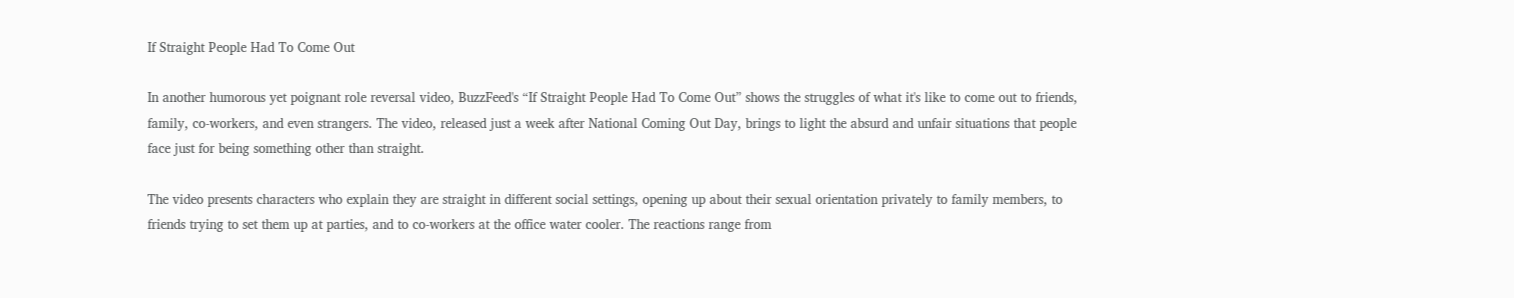If Straight People Had To Come Out

In another humorous yet poignant role reversal video, BuzzFeed's “If Straight People Had To Come Out” shows the struggles of what it's like to come out to friends, family, co-workers, and even strangers. The video, released just a week after National Coming Out Day, brings to light the absurd and unfair situations that people face just for being something other than straight.

The video presents characters who explain they are straight in different social settings, opening up about their sexual orientation privately to family members, to friends trying to set them up at parties, and to co-workers at the office water cooler. The reactions range from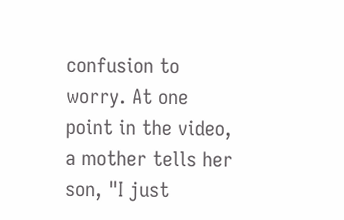confusion to worry. At one point in the video, a mother tells her son, "I just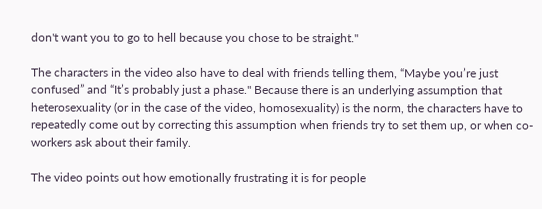don't want you to go to hell because you chose to be straight."

The characters in the video also have to deal with friends telling them, “Maybe you’re just confused” and “It’s probably just a phase." Because there is an underlying assumption that heterosexuality (or in the case of the video, homosexuality) is the norm, the characters have to repeatedly come out by correcting this assumption when friends try to set them up, or when co-workers ask about their family.

The video points out how emotionally frustrating it is for people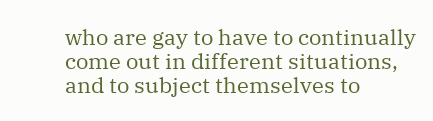who are gay to have to continually come out in different situations, and to subject themselves to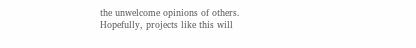the unwelcome opinions of others. Hopefully, projects like this will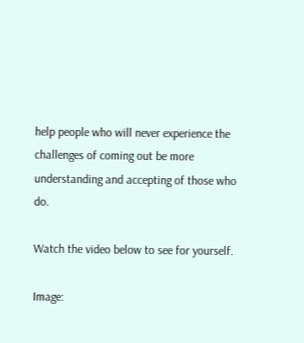help people who will never experience the challenges of coming out be more understanding and accepting of those who do.

Watch the video below to see for yourself.

Image: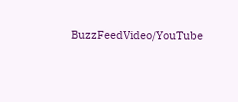BuzzFeedVideo/YouTube